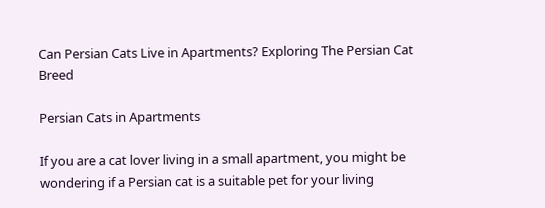Can Persian Cats Live in Apartments? Exploring The Persian Cat Breed

Persian Cats in Apartments

If you are a cat lover living in a small apartment, you might be wondering if a Persian cat is a suitable pet for your living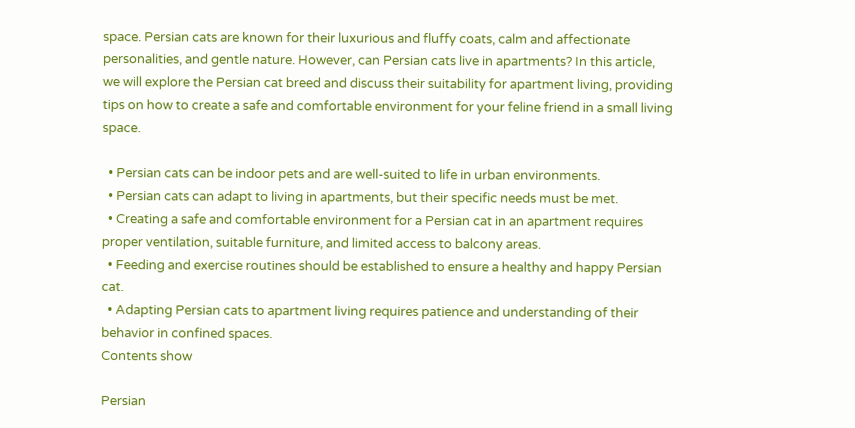space. Persian cats are known for their luxurious and fluffy coats, calm and affectionate personalities, and gentle nature. However, can Persian cats live in apartments? In this article, we will explore the Persian cat breed and discuss their suitability for apartment living, providing tips on how to create a safe and comfortable environment for your feline friend in a small living space.

  • Persian cats can be indoor pets and are well-suited to life in urban environments.
  • Persian cats can adapt to living in apartments, but their specific needs must be met.
  • Creating a safe and comfortable environment for a Persian cat in an apartment requires proper ventilation, suitable furniture, and limited access to balcony areas.
  • Feeding and exercise routines should be established to ensure a healthy and happy Persian cat.
  • Adapting Persian cats to apartment living requires patience and understanding of their behavior in confined spaces.
Contents show

Persian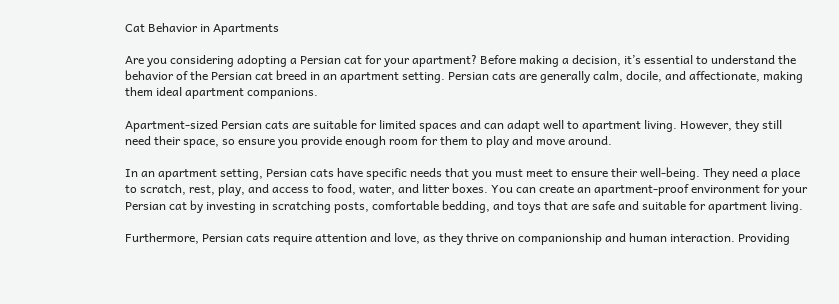Cat Behavior in Apartments

Are you considering adopting a Persian cat for your apartment? Before making a decision, it’s essential to understand the behavior of the Persian cat breed in an apartment setting. Persian cats are generally calm, docile, and affectionate, making them ideal apartment companions.

Apartment-sized Persian cats are suitable for limited spaces and can adapt well to apartment living. However, they still need their space, so ensure you provide enough room for them to play and move around.

In an apartment setting, Persian cats have specific needs that you must meet to ensure their well-being. They need a place to scratch, rest, play, and access to food, water, and litter boxes. You can create an apartment-proof environment for your Persian cat by investing in scratching posts, comfortable bedding, and toys that are safe and suitable for apartment living.

Furthermore, Persian cats require attention and love, as they thrive on companionship and human interaction. Providing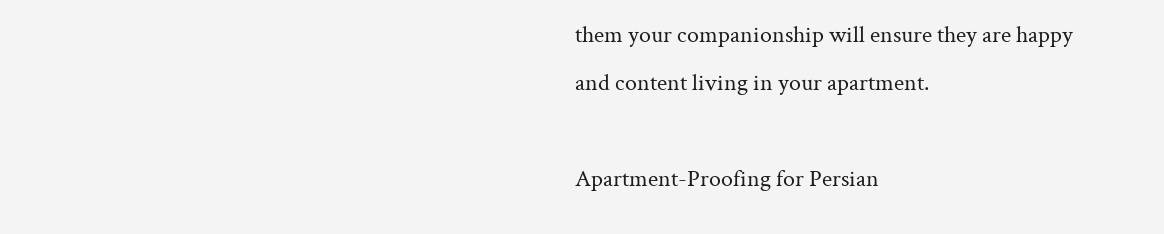them your companionship will ensure they are happy and content living in your apartment.

Apartment-Proofing for Persian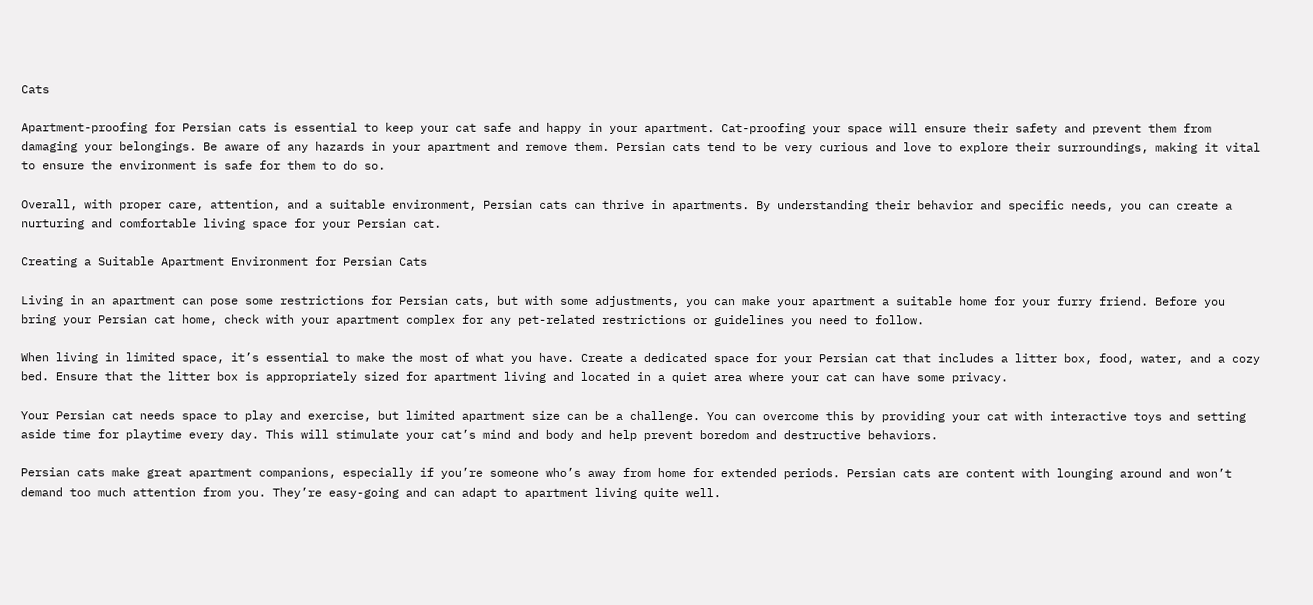Cats

Apartment-proofing for Persian cats is essential to keep your cat safe and happy in your apartment. Cat-proofing your space will ensure their safety and prevent them from damaging your belongings. Be aware of any hazards in your apartment and remove them. Persian cats tend to be very curious and love to explore their surroundings, making it vital to ensure the environment is safe for them to do so.

Overall, with proper care, attention, and a suitable environment, Persian cats can thrive in apartments. By understanding their behavior and specific needs, you can create a nurturing and comfortable living space for your Persian cat.

Creating a Suitable Apartment Environment for Persian Cats

Living in an apartment can pose some restrictions for Persian cats, but with some adjustments, you can make your apartment a suitable home for your furry friend. Before you bring your Persian cat home, check with your apartment complex for any pet-related restrictions or guidelines you need to follow.

When living in limited space, it’s essential to make the most of what you have. Create a dedicated space for your Persian cat that includes a litter box, food, water, and a cozy bed. Ensure that the litter box is appropriately sized for apartment living and located in a quiet area where your cat can have some privacy.

Your Persian cat needs space to play and exercise, but limited apartment size can be a challenge. You can overcome this by providing your cat with interactive toys and setting aside time for playtime every day. This will stimulate your cat’s mind and body and help prevent boredom and destructive behaviors.

Persian cats make great apartment companions, especially if you’re someone who’s away from home for extended periods. Persian cats are content with lounging around and won’t demand too much attention from you. They’re easy-going and can adapt to apartment living quite well.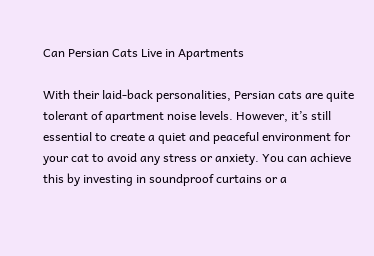Can Persian Cats Live in Apartments

With their laid-back personalities, Persian cats are quite tolerant of apartment noise levels. However, it’s still essential to create a quiet and peaceful environment for your cat to avoid any stress or anxiety. You can achieve this by investing in soundproof curtains or a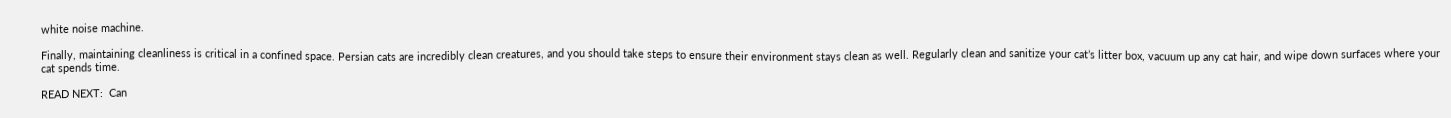white noise machine.

Finally, maintaining cleanliness is critical in a confined space. Persian cats are incredibly clean creatures, and you should take steps to ensure their environment stays clean as well. Regularly clean and sanitize your cat’s litter box, vacuum up any cat hair, and wipe down surfaces where your cat spends time.

READ NEXT:  Can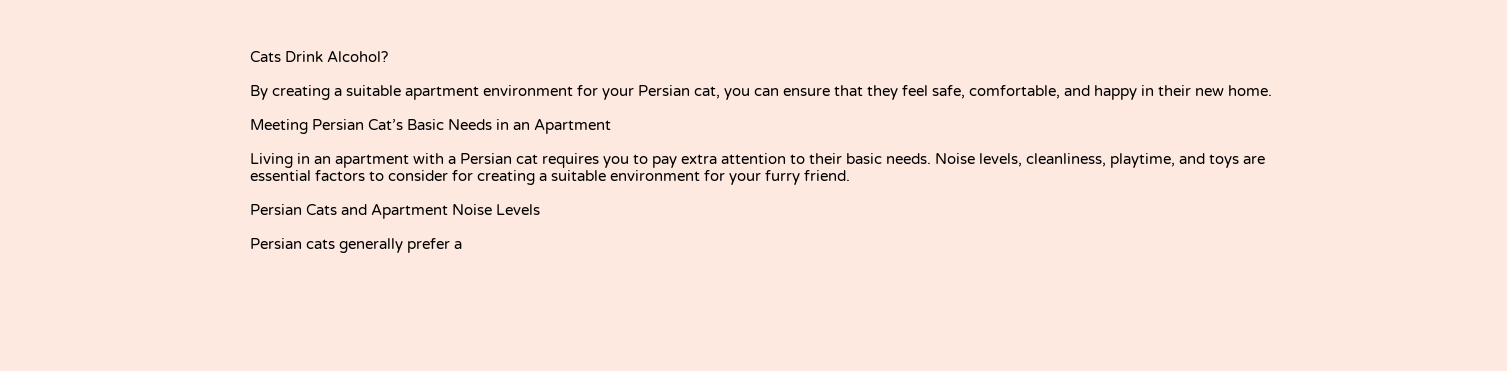Cats Drink Alcohol?

By creating a suitable apartment environment for your Persian cat, you can ensure that they feel safe, comfortable, and happy in their new home.

Meeting Persian Cat’s Basic Needs in an Apartment

Living in an apartment with a Persian cat requires you to pay extra attention to their basic needs. Noise levels, cleanliness, playtime, and toys are essential factors to consider for creating a suitable environment for your furry friend.

Persian Cats and Apartment Noise Levels

Persian cats generally prefer a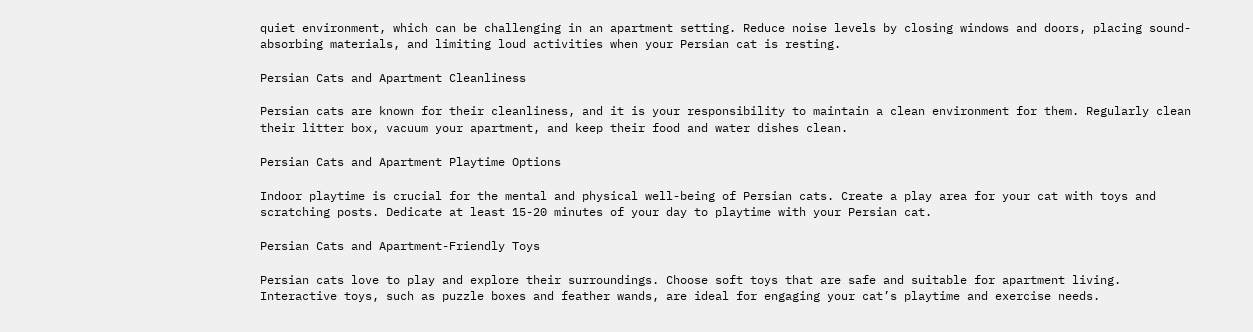quiet environment, which can be challenging in an apartment setting. Reduce noise levels by closing windows and doors, placing sound-absorbing materials, and limiting loud activities when your Persian cat is resting.

Persian Cats and Apartment Cleanliness

Persian cats are known for their cleanliness, and it is your responsibility to maintain a clean environment for them. Regularly clean their litter box, vacuum your apartment, and keep their food and water dishes clean.

Persian Cats and Apartment Playtime Options

Indoor playtime is crucial for the mental and physical well-being of Persian cats. Create a play area for your cat with toys and scratching posts. Dedicate at least 15-20 minutes of your day to playtime with your Persian cat.

Persian Cats and Apartment-Friendly Toys

Persian cats love to play and explore their surroundings. Choose soft toys that are safe and suitable for apartment living. Interactive toys, such as puzzle boxes and feather wands, are ideal for engaging your cat’s playtime and exercise needs.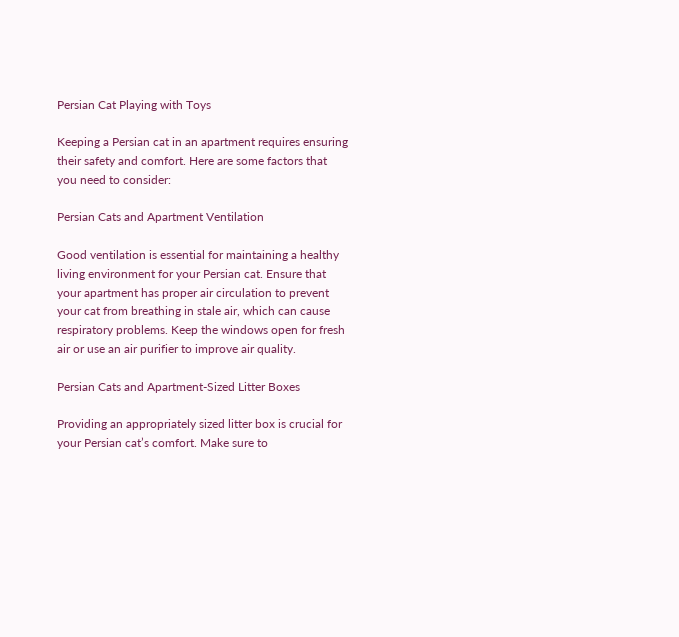Persian Cat Playing with Toys

Keeping a Persian cat in an apartment requires ensuring their safety and comfort. Here are some factors that you need to consider:

Persian Cats and Apartment Ventilation

Good ventilation is essential for maintaining a healthy living environment for your Persian cat. Ensure that your apartment has proper air circulation to prevent your cat from breathing in stale air, which can cause respiratory problems. Keep the windows open for fresh air or use an air purifier to improve air quality.

Persian Cats and Apartment-Sized Litter Boxes

Providing an appropriately sized litter box is crucial for your Persian cat’s comfort. Make sure to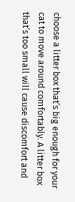choose a litter box that’s big enough for your cat to move around comfortably. A litter box that’s too small will cause discomfort and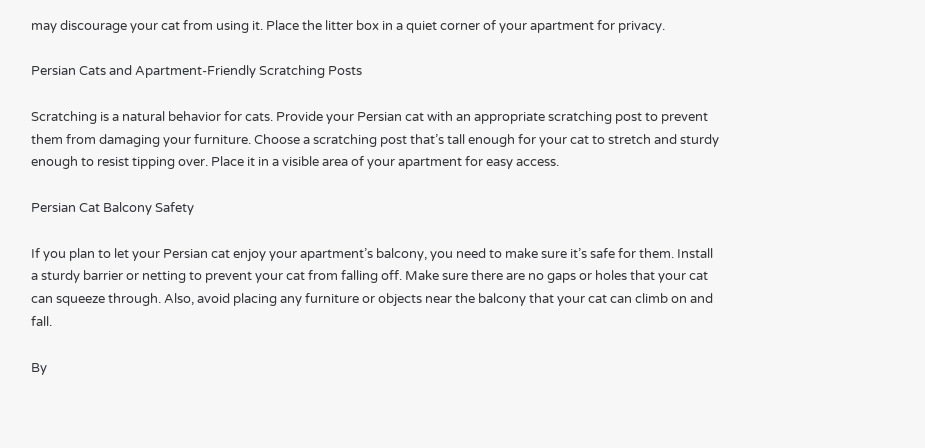may discourage your cat from using it. Place the litter box in a quiet corner of your apartment for privacy.

Persian Cats and Apartment-Friendly Scratching Posts

Scratching is a natural behavior for cats. Provide your Persian cat with an appropriate scratching post to prevent them from damaging your furniture. Choose a scratching post that’s tall enough for your cat to stretch and sturdy enough to resist tipping over. Place it in a visible area of your apartment for easy access.

Persian Cat Balcony Safety

If you plan to let your Persian cat enjoy your apartment’s balcony, you need to make sure it’s safe for them. Install a sturdy barrier or netting to prevent your cat from falling off. Make sure there are no gaps or holes that your cat can squeeze through. Also, avoid placing any furniture or objects near the balcony that your cat can climb on and fall.

By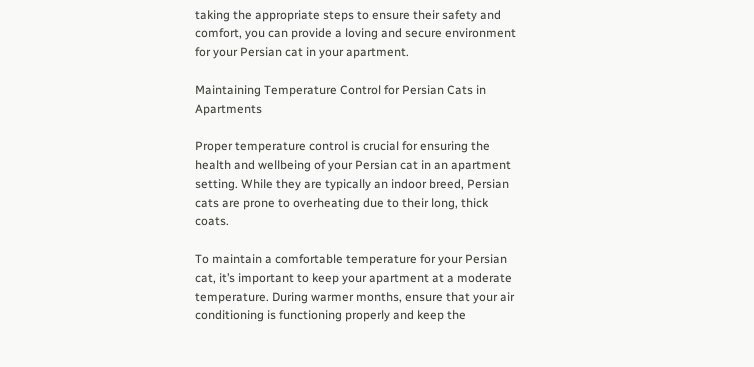taking the appropriate steps to ensure their safety and comfort, you can provide a loving and secure environment for your Persian cat in your apartment.

Maintaining Temperature Control for Persian Cats in Apartments

Proper temperature control is crucial for ensuring the health and wellbeing of your Persian cat in an apartment setting. While they are typically an indoor breed, Persian cats are prone to overheating due to their long, thick coats.

To maintain a comfortable temperature for your Persian cat, it’s important to keep your apartment at a moderate temperature. During warmer months, ensure that your air conditioning is functioning properly and keep the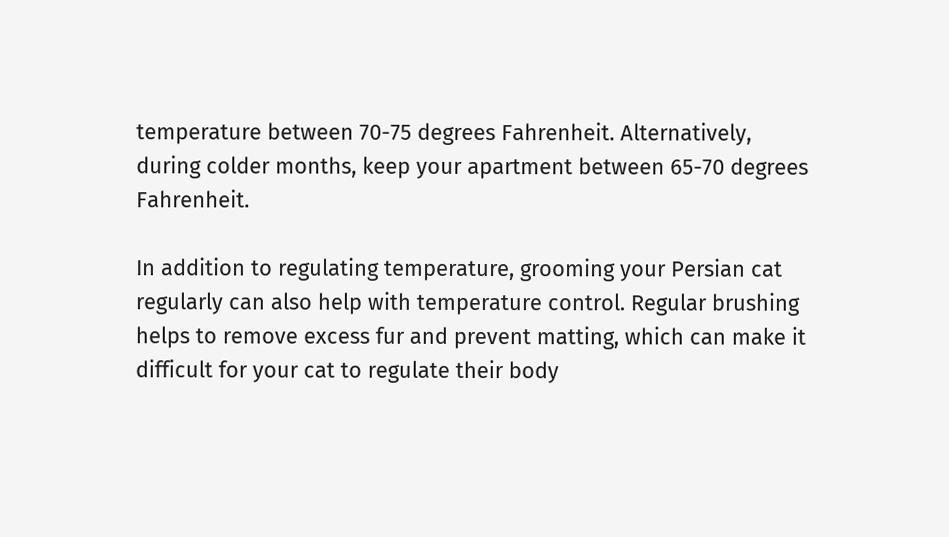temperature between 70-75 degrees Fahrenheit. Alternatively, during colder months, keep your apartment between 65-70 degrees Fahrenheit.

In addition to regulating temperature, grooming your Persian cat regularly can also help with temperature control. Regular brushing helps to remove excess fur and prevent matting, which can make it difficult for your cat to regulate their body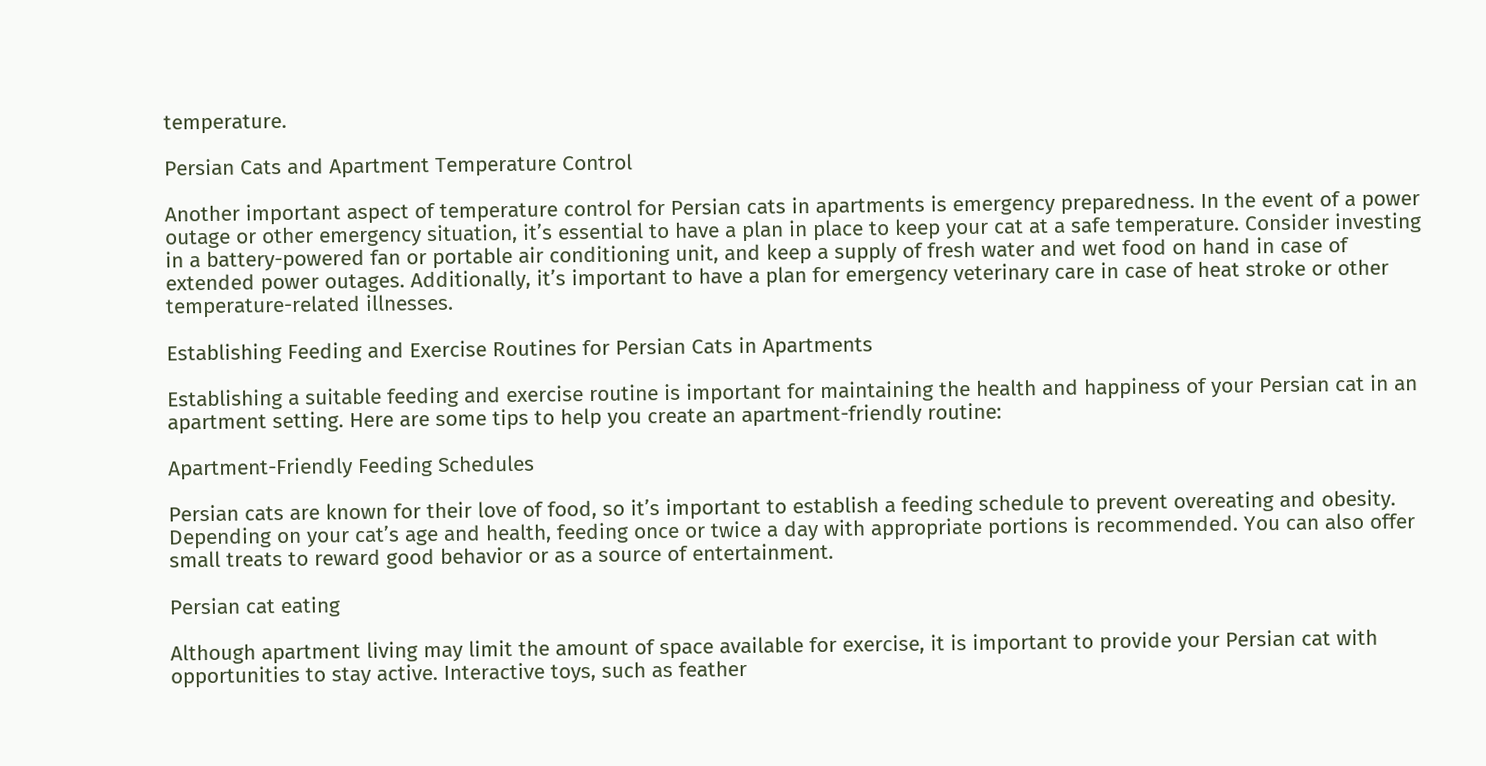temperature.

Persian Cats and Apartment Temperature Control

Another important aspect of temperature control for Persian cats in apartments is emergency preparedness. In the event of a power outage or other emergency situation, it’s essential to have a plan in place to keep your cat at a safe temperature. Consider investing in a battery-powered fan or portable air conditioning unit, and keep a supply of fresh water and wet food on hand in case of extended power outages. Additionally, it’s important to have a plan for emergency veterinary care in case of heat stroke or other temperature-related illnesses.

Establishing Feeding and Exercise Routines for Persian Cats in Apartments

Establishing a suitable feeding and exercise routine is important for maintaining the health and happiness of your Persian cat in an apartment setting. Here are some tips to help you create an apartment-friendly routine:

Apartment-Friendly Feeding Schedules

Persian cats are known for their love of food, so it’s important to establish a feeding schedule to prevent overeating and obesity. Depending on your cat’s age and health, feeding once or twice a day with appropriate portions is recommended. You can also offer small treats to reward good behavior or as a source of entertainment.

Persian cat eating

Although apartment living may limit the amount of space available for exercise, it is important to provide your Persian cat with opportunities to stay active. Interactive toys, such as feather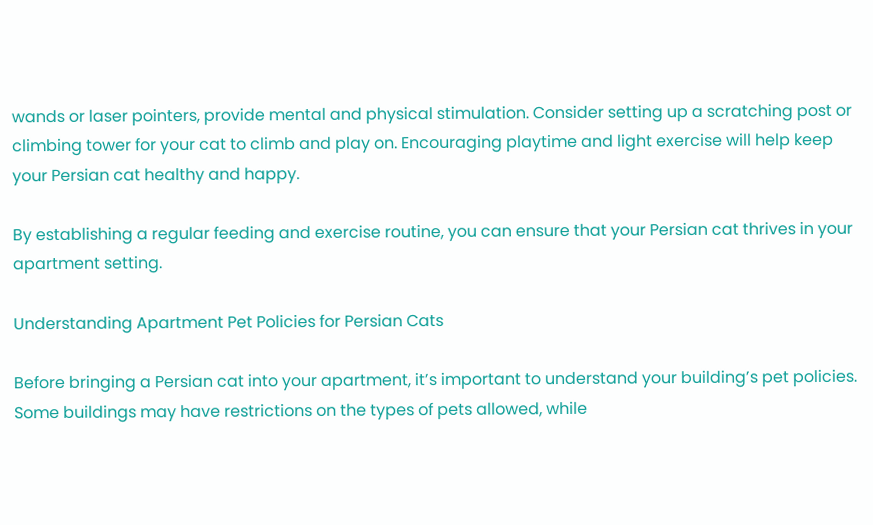wands or laser pointers, provide mental and physical stimulation. Consider setting up a scratching post or climbing tower for your cat to climb and play on. Encouraging playtime and light exercise will help keep your Persian cat healthy and happy.

By establishing a regular feeding and exercise routine, you can ensure that your Persian cat thrives in your apartment setting.

Understanding Apartment Pet Policies for Persian Cats

Before bringing a Persian cat into your apartment, it’s important to understand your building’s pet policies. Some buildings may have restrictions on the types of pets allowed, while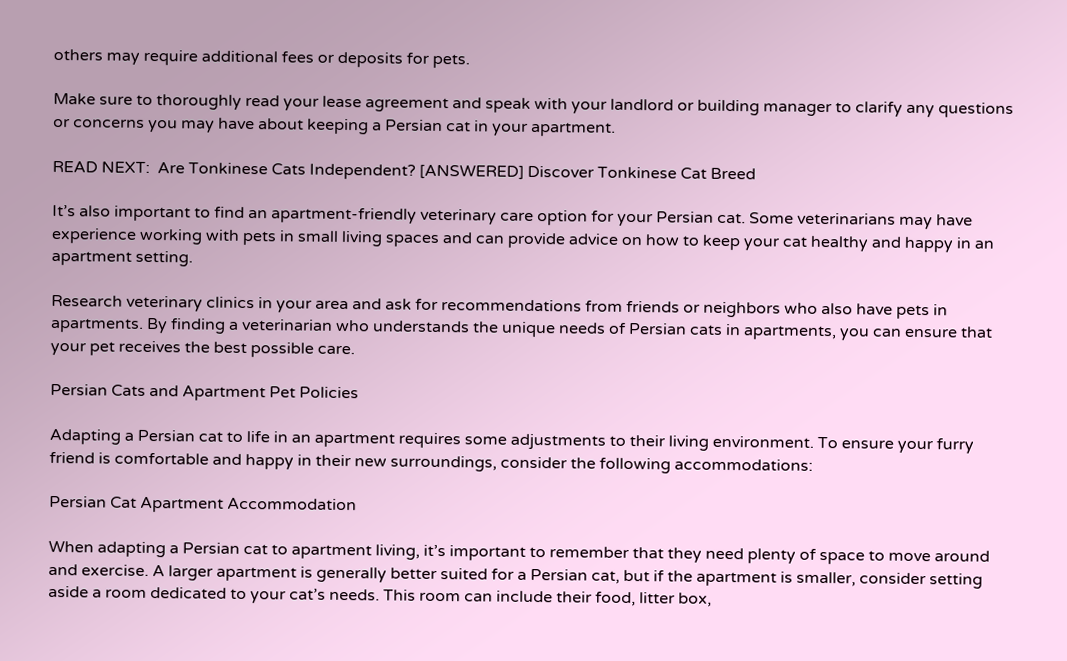others may require additional fees or deposits for pets.

Make sure to thoroughly read your lease agreement and speak with your landlord or building manager to clarify any questions or concerns you may have about keeping a Persian cat in your apartment.

READ NEXT:  Are Tonkinese Cats Independent? [ANSWERED] Discover Tonkinese Cat Breed

It’s also important to find an apartment-friendly veterinary care option for your Persian cat. Some veterinarians may have experience working with pets in small living spaces and can provide advice on how to keep your cat healthy and happy in an apartment setting.

Research veterinary clinics in your area and ask for recommendations from friends or neighbors who also have pets in apartments. By finding a veterinarian who understands the unique needs of Persian cats in apartments, you can ensure that your pet receives the best possible care.

Persian Cats and Apartment Pet Policies

Adapting a Persian cat to life in an apartment requires some adjustments to their living environment. To ensure your furry friend is comfortable and happy in their new surroundings, consider the following accommodations:

Persian Cat Apartment Accommodation

When adapting a Persian cat to apartment living, it’s important to remember that they need plenty of space to move around and exercise. A larger apartment is generally better suited for a Persian cat, but if the apartment is smaller, consider setting aside a room dedicated to your cat’s needs. This room can include their food, litter box,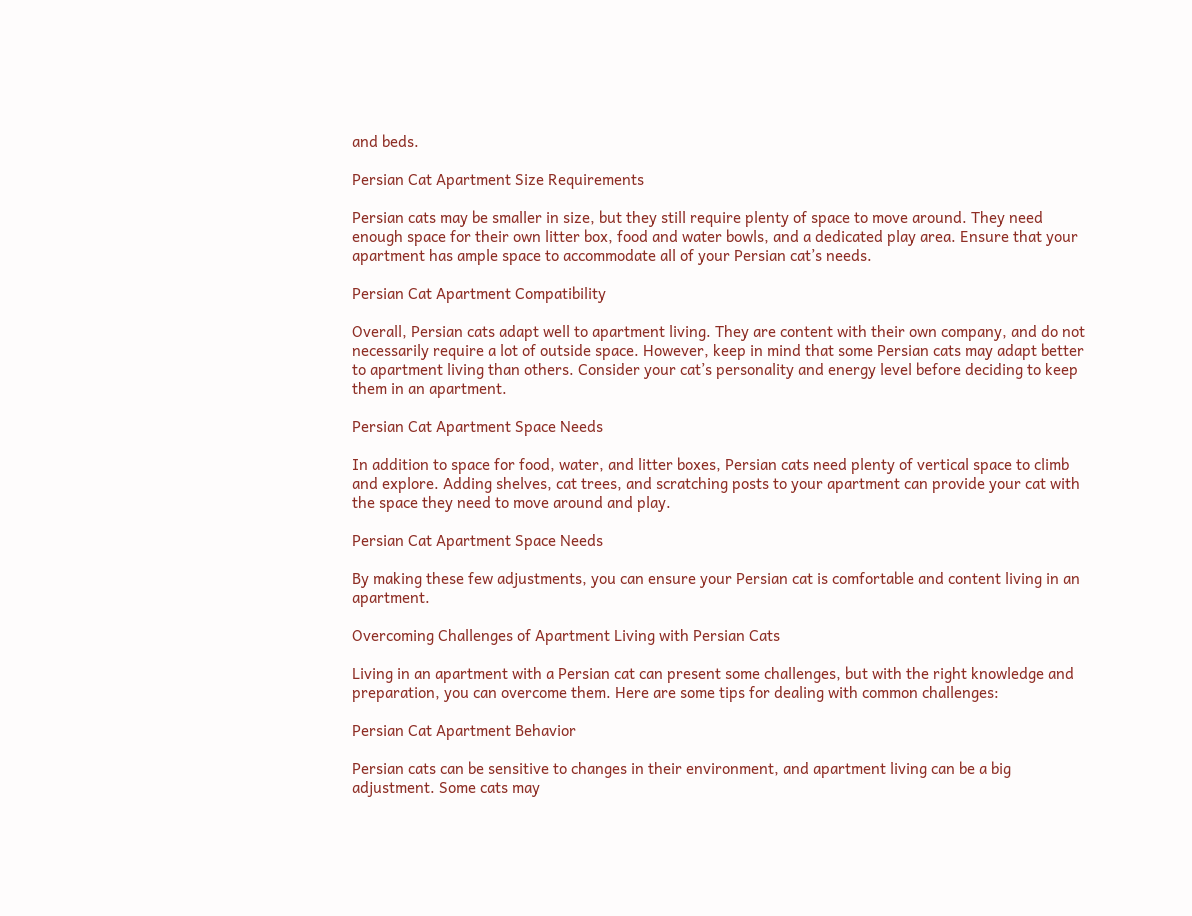and beds.

Persian Cat Apartment Size Requirements

Persian cats may be smaller in size, but they still require plenty of space to move around. They need enough space for their own litter box, food and water bowls, and a dedicated play area. Ensure that your apartment has ample space to accommodate all of your Persian cat’s needs.

Persian Cat Apartment Compatibility

Overall, Persian cats adapt well to apartment living. They are content with their own company, and do not necessarily require a lot of outside space. However, keep in mind that some Persian cats may adapt better to apartment living than others. Consider your cat’s personality and energy level before deciding to keep them in an apartment.

Persian Cat Apartment Space Needs

In addition to space for food, water, and litter boxes, Persian cats need plenty of vertical space to climb and explore. Adding shelves, cat trees, and scratching posts to your apartment can provide your cat with the space they need to move around and play.

Persian Cat Apartment Space Needs

By making these few adjustments, you can ensure your Persian cat is comfortable and content living in an apartment.

Overcoming Challenges of Apartment Living with Persian Cats

Living in an apartment with a Persian cat can present some challenges, but with the right knowledge and preparation, you can overcome them. Here are some tips for dealing with common challenges:

Persian Cat Apartment Behavior

Persian cats can be sensitive to changes in their environment, and apartment living can be a big adjustment. Some cats may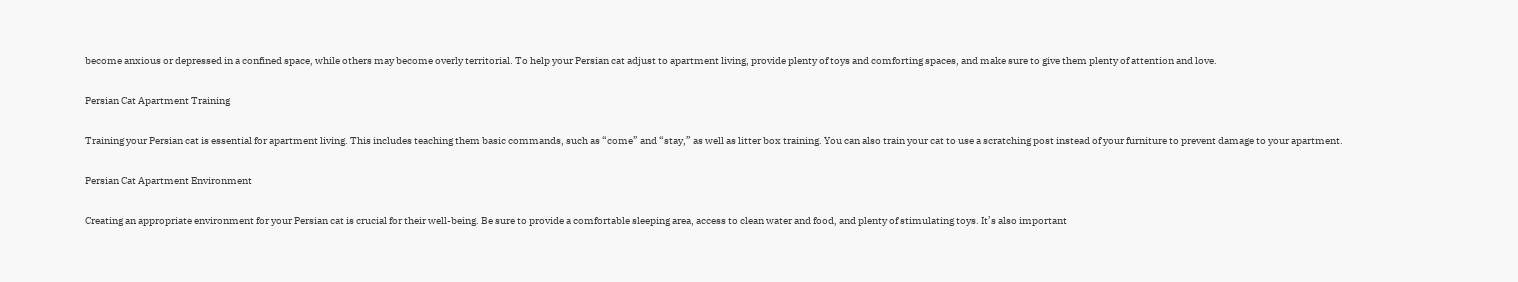become anxious or depressed in a confined space, while others may become overly territorial. To help your Persian cat adjust to apartment living, provide plenty of toys and comforting spaces, and make sure to give them plenty of attention and love.

Persian Cat Apartment Training

Training your Persian cat is essential for apartment living. This includes teaching them basic commands, such as “come” and “stay,” as well as litter box training. You can also train your cat to use a scratching post instead of your furniture to prevent damage to your apartment.

Persian Cat Apartment Environment

Creating an appropriate environment for your Persian cat is crucial for their well-being. Be sure to provide a comfortable sleeping area, access to clean water and food, and plenty of stimulating toys. It’s also important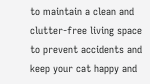to maintain a clean and clutter-free living space to prevent accidents and keep your cat happy and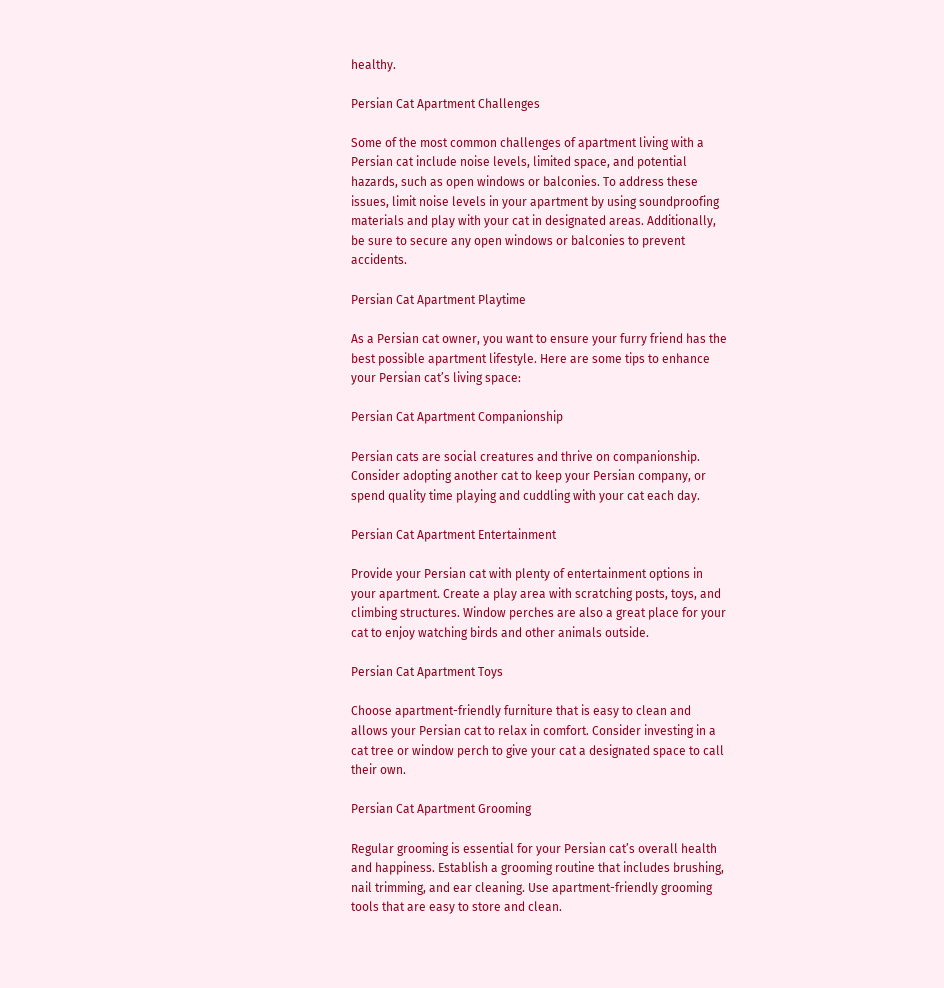healthy.

Persian Cat Apartment Challenges

Some of the most common challenges of apartment living with a Persian cat include noise levels, limited space, and potential hazards, such as open windows or balconies. To address these issues, limit noise levels in your apartment by using soundproofing materials and play with your cat in designated areas. Additionally, be sure to secure any open windows or balconies to prevent accidents.

Persian Cat Apartment Playtime

As a Persian cat owner, you want to ensure your furry friend has the best possible apartment lifestyle. Here are some tips to enhance your Persian cat’s living space:

Persian Cat Apartment Companionship

Persian cats are social creatures and thrive on companionship. Consider adopting another cat to keep your Persian company, or spend quality time playing and cuddling with your cat each day.

Persian Cat Apartment Entertainment

Provide your Persian cat with plenty of entertainment options in your apartment. Create a play area with scratching posts, toys, and climbing structures. Window perches are also a great place for your cat to enjoy watching birds and other animals outside.

Persian Cat Apartment Toys

Choose apartment-friendly furniture that is easy to clean and allows your Persian cat to relax in comfort. Consider investing in a cat tree or window perch to give your cat a designated space to call their own.

Persian Cat Apartment Grooming

Regular grooming is essential for your Persian cat’s overall health and happiness. Establish a grooming routine that includes brushing, nail trimming, and ear cleaning. Use apartment-friendly grooming tools that are easy to store and clean.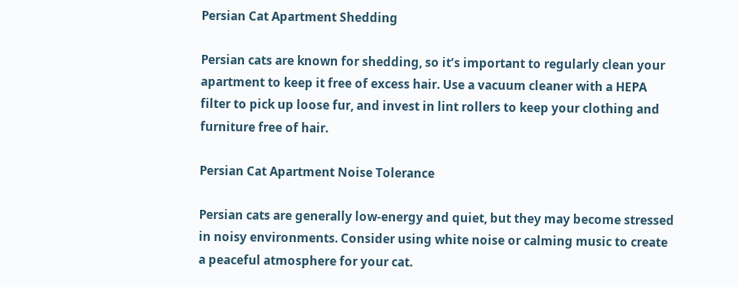Persian Cat Apartment Shedding

Persian cats are known for shedding, so it’s important to regularly clean your apartment to keep it free of excess hair. Use a vacuum cleaner with a HEPA filter to pick up loose fur, and invest in lint rollers to keep your clothing and furniture free of hair.

Persian Cat Apartment Noise Tolerance

Persian cats are generally low-energy and quiet, but they may become stressed in noisy environments. Consider using white noise or calming music to create a peaceful atmosphere for your cat.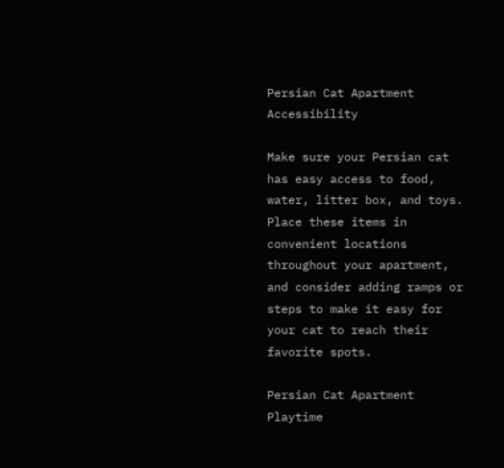Persian Cat Apartment Accessibility

Make sure your Persian cat has easy access to food, water, litter box, and toys. Place these items in convenient locations throughout your apartment, and consider adding ramps or steps to make it easy for your cat to reach their favorite spots.

Persian Cat Apartment Playtime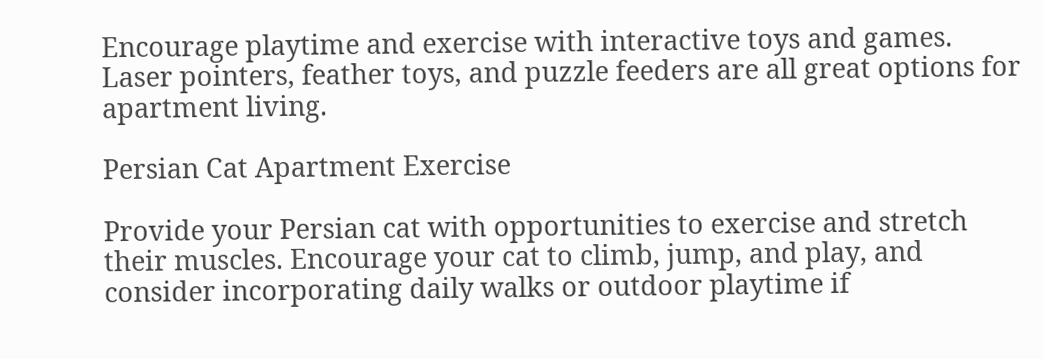Encourage playtime and exercise with interactive toys and games. Laser pointers, feather toys, and puzzle feeders are all great options for apartment living.

Persian Cat Apartment Exercise

Provide your Persian cat with opportunities to exercise and stretch their muscles. Encourage your cat to climb, jump, and play, and consider incorporating daily walks or outdoor playtime if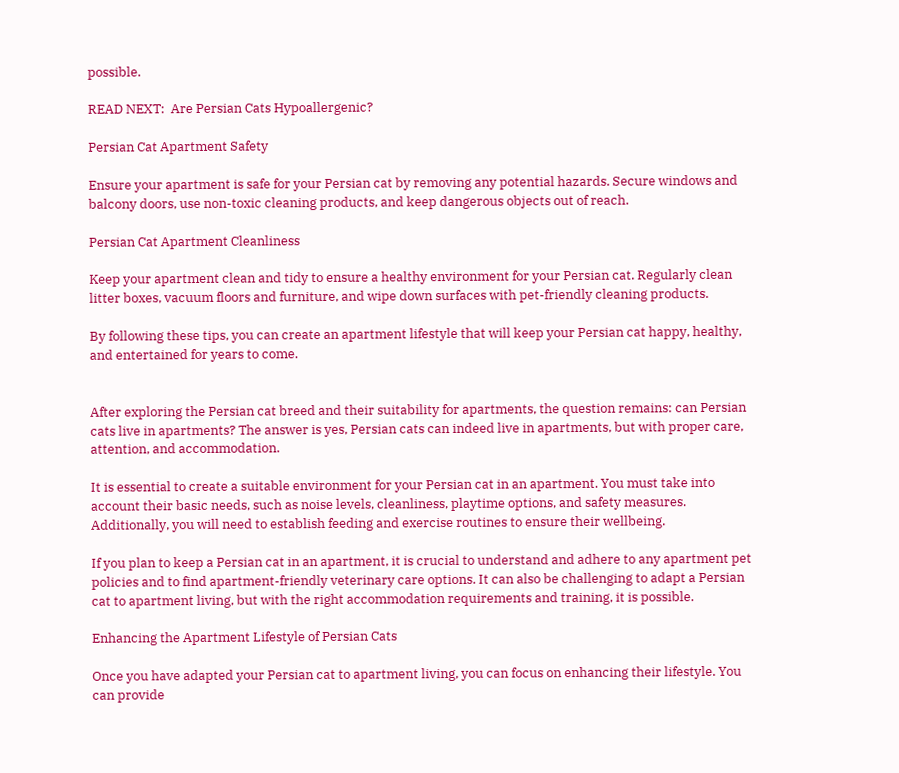possible.

READ NEXT:  Are Persian Cats Hypoallergenic?

Persian Cat Apartment Safety

Ensure your apartment is safe for your Persian cat by removing any potential hazards. Secure windows and balcony doors, use non-toxic cleaning products, and keep dangerous objects out of reach.

Persian Cat Apartment Cleanliness

Keep your apartment clean and tidy to ensure a healthy environment for your Persian cat. Regularly clean litter boxes, vacuum floors and furniture, and wipe down surfaces with pet-friendly cleaning products.

By following these tips, you can create an apartment lifestyle that will keep your Persian cat happy, healthy, and entertained for years to come.


After exploring the Persian cat breed and their suitability for apartments, the question remains: can Persian cats live in apartments? The answer is yes, Persian cats can indeed live in apartments, but with proper care, attention, and accommodation.

It is essential to create a suitable environment for your Persian cat in an apartment. You must take into account their basic needs, such as noise levels, cleanliness, playtime options, and safety measures. Additionally, you will need to establish feeding and exercise routines to ensure their wellbeing.

If you plan to keep a Persian cat in an apartment, it is crucial to understand and adhere to any apartment pet policies and to find apartment-friendly veterinary care options. It can also be challenging to adapt a Persian cat to apartment living, but with the right accommodation requirements and training, it is possible.

Enhancing the Apartment Lifestyle of Persian Cats

Once you have adapted your Persian cat to apartment living, you can focus on enhancing their lifestyle. You can provide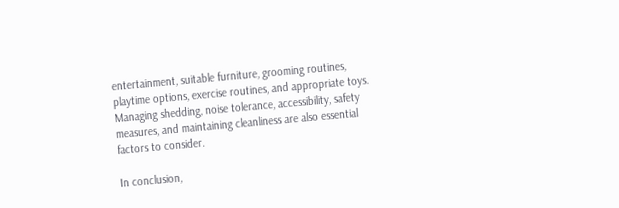entertainment, suitable furniture, grooming routines, playtime options, exercise routines, and appropriate toys. Managing shedding, noise tolerance, accessibility, safety measures, and maintaining cleanliness are also essential factors to consider.

In conclusion,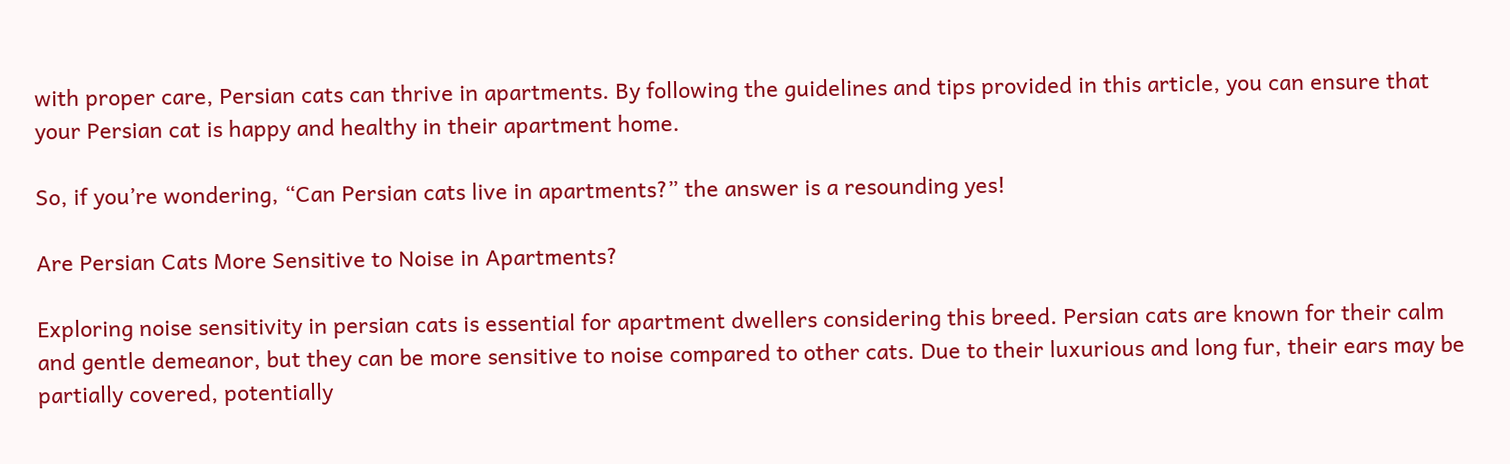with proper care, Persian cats can thrive in apartments. By following the guidelines and tips provided in this article, you can ensure that your Persian cat is happy and healthy in their apartment home.

So, if you’re wondering, “Can Persian cats live in apartments?” the answer is a resounding yes!

Are Persian Cats More Sensitive to Noise in Apartments?

Exploring noise sensitivity in persian cats is essential for apartment dwellers considering this breed. Persian cats are known for their calm and gentle demeanor, but they can be more sensitive to noise compared to other cats. Due to their luxurious and long fur, their ears may be partially covered, potentially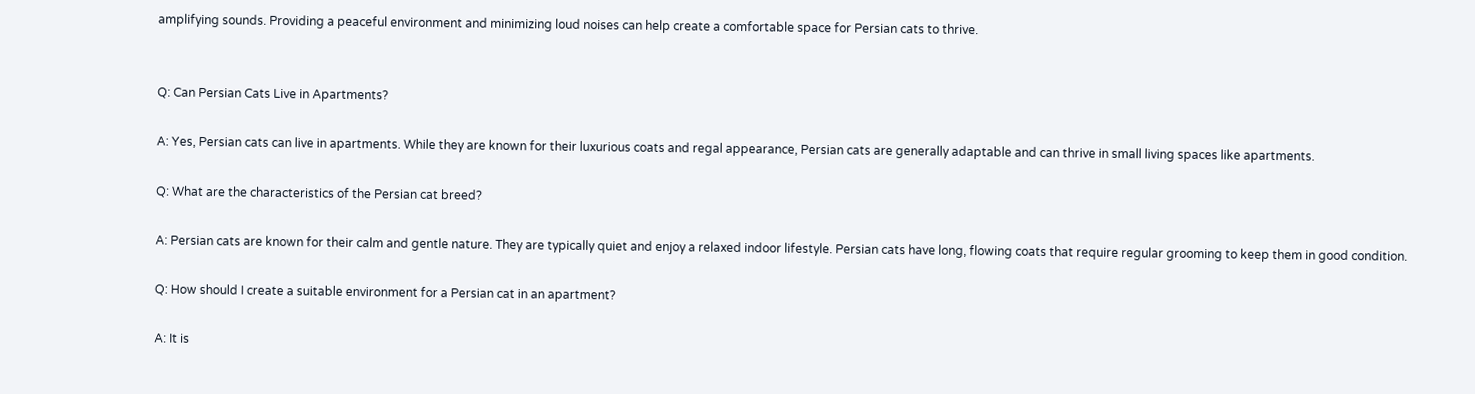amplifying sounds. Providing a peaceful environment and minimizing loud noises can help create a comfortable space for Persian cats to thrive.


Q: Can Persian Cats Live in Apartments?

A: Yes, Persian cats can live in apartments. While they are known for their luxurious coats and regal appearance, Persian cats are generally adaptable and can thrive in small living spaces like apartments.

Q: What are the characteristics of the Persian cat breed?

A: Persian cats are known for their calm and gentle nature. They are typically quiet and enjoy a relaxed indoor lifestyle. Persian cats have long, flowing coats that require regular grooming to keep them in good condition.

Q: How should I create a suitable environment for a Persian cat in an apartment?

A: It is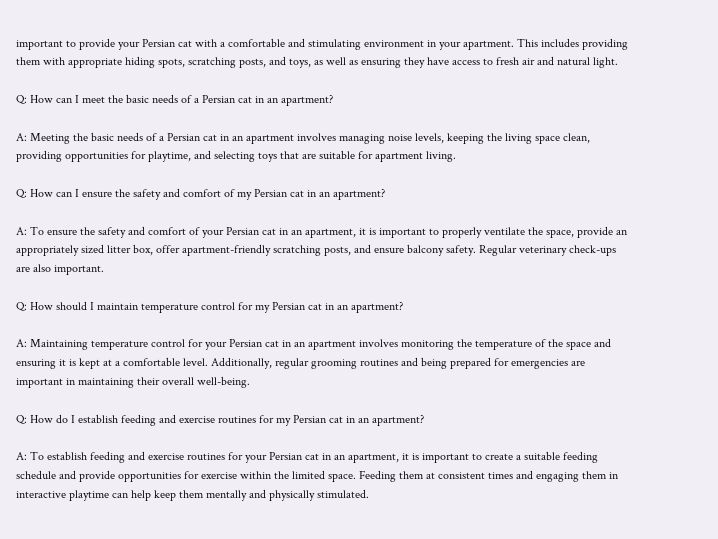important to provide your Persian cat with a comfortable and stimulating environment in your apartment. This includes providing them with appropriate hiding spots, scratching posts, and toys, as well as ensuring they have access to fresh air and natural light.

Q: How can I meet the basic needs of a Persian cat in an apartment?

A: Meeting the basic needs of a Persian cat in an apartment involves managing noise levels, keeping the living space clean, providing opportunities for playtime, and selecting toys that are suitable for apartment living.

Q: How can I ensure the safety and comfort of my Persian cat in an apartment?

A: To ensure the safety and comfort of your Persian cat in an apartment, it is important to properly ventilate the space, provide an appropriately sized litter box, offer apartment-friendly scratching posts, and ensure balcony safety. Regular veterinary check-ups are also important.

Q: How should I maintain temperature control for my Persian cat in an apartment?

A: Maintaining temperature control for your Persian cat in an apartment involves monitoring the temperature of the space and ensuring it is kept at a comfortable level. Additionally, regular grooming routines and being prepared for emergencies are important in maintaining their overall well-being.

Q: How do I establish feeding and exercise routines for my Persian cat in an apartment?

A: To establish feeding and exercise routines for your Persian cat in an apartment, it is important to create a suitable feeding schedule and provide opportunities for exercise within the limited space. Feeding them at consistent times and engaging them in interactive playtime can help keep them mentally and physically stimulated.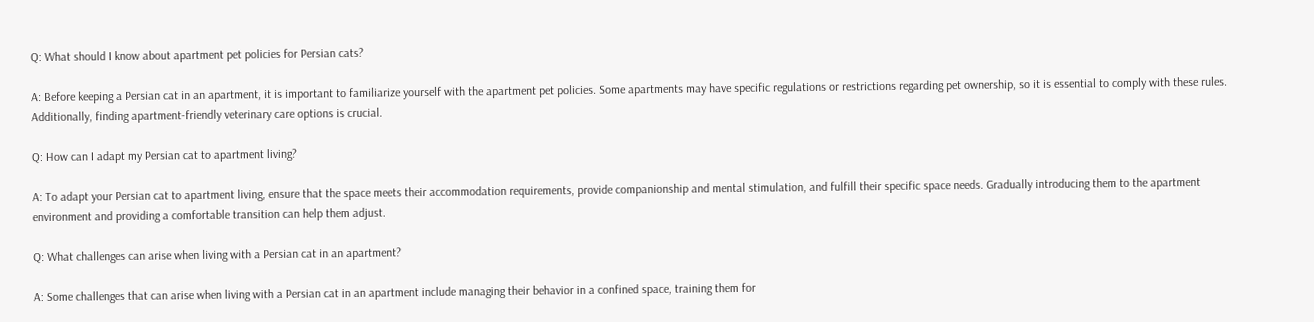Q: What should I know about apartment pet policies for Persian cats?

A: Before keeping a Persian cat in an apartment, it is important to familiarize yourself with the apartment pet policies. Some apartments may have specific regulations or restrictions regarding pet ownership, so it is essential to comply with these rules. Additionally, finding apartment-friendly veterinary care options is crucial.

Q: How can I adapt my Persian cat to apartment living?

A: To adapt your Persian cat to apartment living, ensure that the space meets their accommodation requirements, provide companionship and mental stimulation, and fulfill their specific space needs. Gradually introducing them to the apartment environment and providing a comfortable transition can help them adjust.

Q: What challenges can arise when living with a Persian cat in an apartment?

A: Some challenges that can arise when living with a Persian cat in an apartment include managing their behavior in a confined space, training them for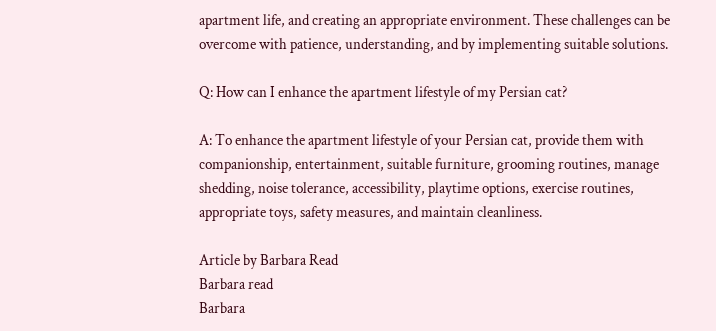apartment life, and creating an appropriate environment. These challenges can be overcome with patience, understanding, and by implementing suitable solutions.

Q: How can I enhance the apartment lifestyle of my Persian cat?

A: To enhance the apartment lifestyle of your Persian cat, provide them with companionship, entertainment, suitable furniture, grooming routines, manage shedding, noise tolerance, accessibility, playtime options, exercise routines, appropriate toys, safety measures, and maintain cleanliness.

Article by Barbara Read
Barbara read
Barbara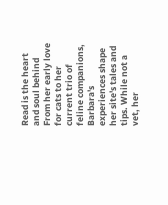Read is the heart and soul behind From her early love for cats to her current trio of feline companions, Barbara's experiences shape her site's tales and tips. While not a vet, her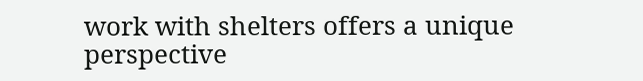work with shelters offers a unique perspective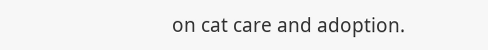on cat care and adoption.